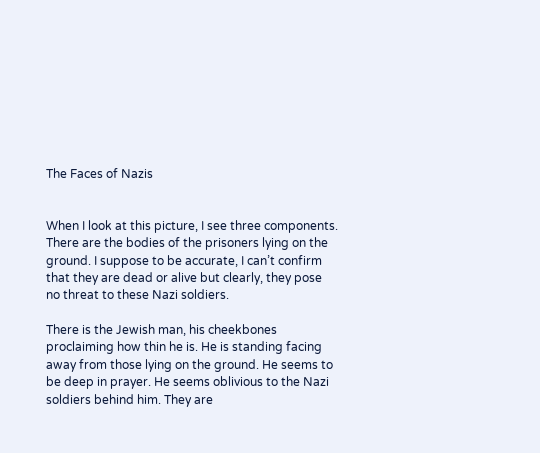The Faces of Nazis


When I look at this picture, I see three components. There are the bodies of the prisoners lying on the ground. I suppose to be accurate, I can’t confirm that they are dead or alive but clearly, they pose no threat to these Nazi soldiers.

There is the Jewish man, his cheekbones proclaiming how thin he is. He is standing facing away from those lying on the ground. He seems to be deep in prayer. He seems oblivious to the Nazi soldiers behind him. They are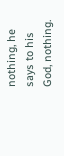nothing, he says to his God, nothing.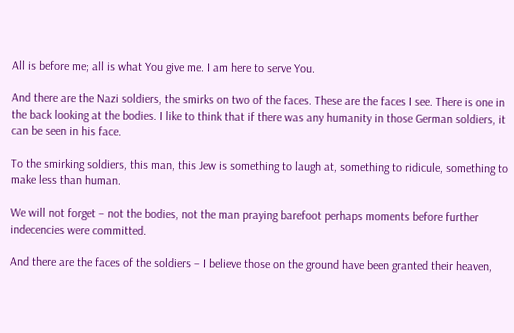All is before me; all is what You give me. I am here to serve You.

And there are the Nazi soldiers, the smirks on two of the faces. These are the faces I see. There is one in the back looking at the bodies. I like to think that if there was any humanity in those German soldiers, it can be seen in his face.

To the smirking soldiers, this man, this Jew is something to laugh at, something to ridicule, something to make less than human.

We will not forget – not the bodies, not the man praying barefoot perhaps moments before further indecencies were committed.

And there are the faces of the soldiers – I believe those on the ground have been granted their heaven,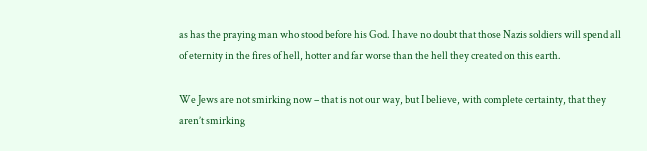as has the praying man who stood before his God. I have no doubt that those Nazis soldiers will spend all of eternity in the fires of hell, hotter and far worse than the hell they created on this earth.

We Jews are not smirking now – that is not our way, but I believe, with complete certainty, that they aren’t smirking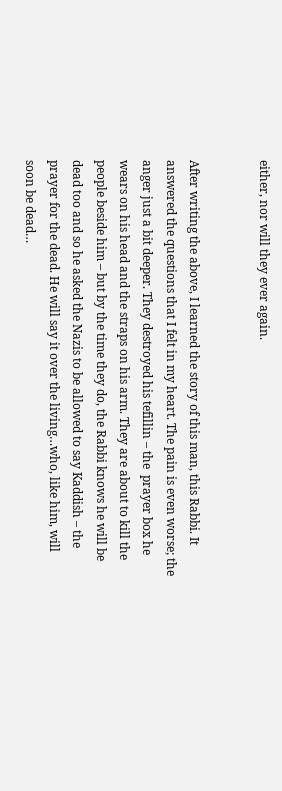either, nor will they ever again.


After writing the above, I learned the story of this man, this Rabbi. It answered the questions that I felt in my heart. The pain is even worse; the anger just a bit deeper. They destroyed his tefillin – the  prayer box he wears on his head and the straps on his arm. They are about to kill the people beside him – but by the time they do, the Rabbi knows he will be dead too and so he asked the Nazis to be allowed to say Kaddish – the prayer for the dead. He will say it over the living…who, like him, will soon be dead…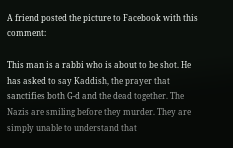A friend posted the picture to Facebook with this comment:

This man is a rabbi who is about to be shot. He has asked to say Kaddish, the prayer that sanctifies both G-d and the dead together. The Nazis are smiling before they murder. They are simply unable to understand that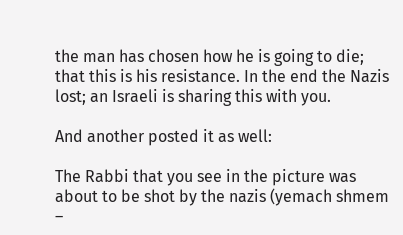the man has chosen how he is going to die; that this is his resistance. In the end the Nazis lost; an Israeli is sharing this with you.

And another posted it as well:

The Rabbi that you see in the picture was about to be shot by the nazis (yemach shmem –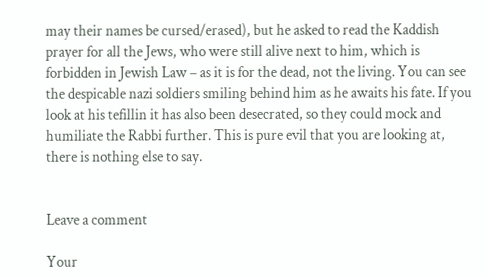may their names be cursed/erased), but he asked to read the Kaddish prayer for all the Jews, who were still alive next to him, which is forbidden in Jewish Law – as it is for the dead, not the living. You can see the despicable nazi soldiers smiling behind him as he awaits his fate. If you look at his tefillin it has also been desecrated, so they could mock and humiliate the Rabbi further. This is pure evil that you are looking at, there is nothing else to say.


Leave a comment

Your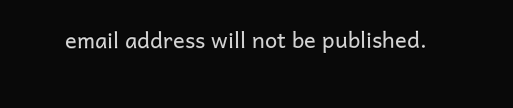email address will not be published.